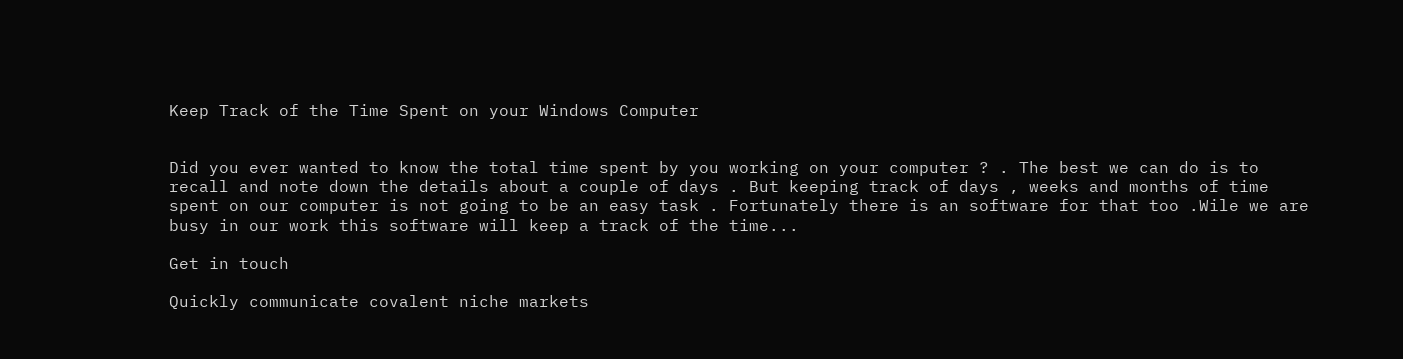Keep Track of the Time Spent on your Windows Computer


Did you ever wanted to know the total time spent by you working on your computer ? . The best we can do is to recall and note down the details about a couple of days . But keeping track of days , weeks and months of time spent on our computer is not going to be an easy task . Fortunately there is an software for that too .Wile we are busy in our work this software will keep a track of the time...

Get in touch

Quickly communicate covalent niche markets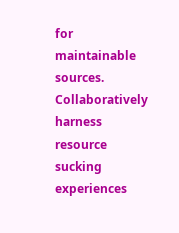for maintainable sources. Collaboratively harness resource sucking experiences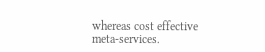whereas cost effective meta-services.